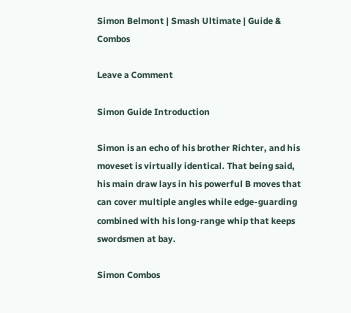Simon Belmont | Smash Ultimate | Guide & Combos

Leave a Comment

Simon Guide Introduction

Simon is an echo of his brother Richter, and his moveset is virtually identical. That being said, his main draw lays in his powerful B moves that can cover multiple angles while edge-guarding combined with his long-range whip that keeps swordsmen at bay.

Simon Combos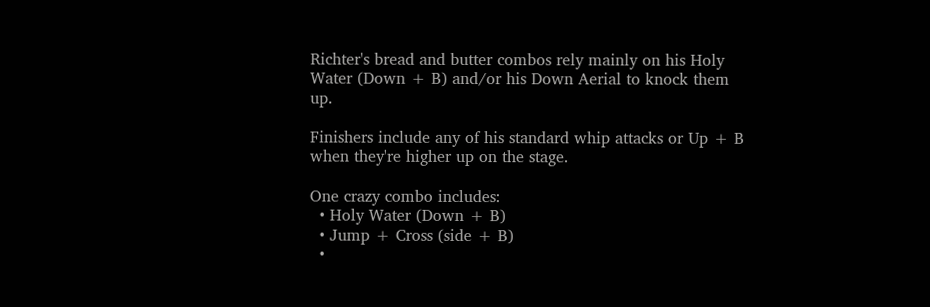Richter's bread and butter combos rely mainly on his Holy Water (Down + B) and/or his Down Aerial to knock them up.

Finishers include any of his standard whip attacks or Up + B when they're higher up on the stage.

One crazy combo includes:
  • Holy Water (Down + B)
  • Jump + Cross (side + B)
  •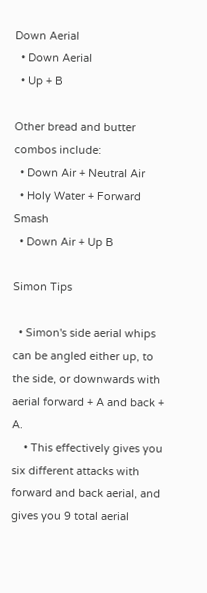Down Aerial
  • Down Aerial
  • Up + B

Other bread and butter combos include:
  • Down Air + Neutral Air
  • Holy Water + Forward Smash
  • Down Air + Up B

Simon Tips

  • Simon's side aerial whips can be angled either up, to the side, or downwards with aerial forward + A and back + A.
    • This effectively gives you six different attacks with forward and back aerial, and gives you 9 total aerial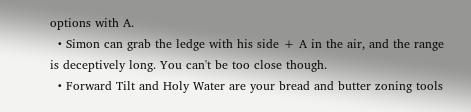options with A.
  • Simon can grab the ledge with his side + A in the air, and the range is deceptively long. You can't be too close though.
  • Forward Tilt and Holy Water are your bread and butter zoning tools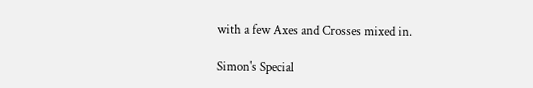with a few Axes and Crosses mixed in.

Simon's Special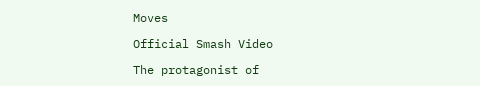Moves

Official Smash Video

The protagonist of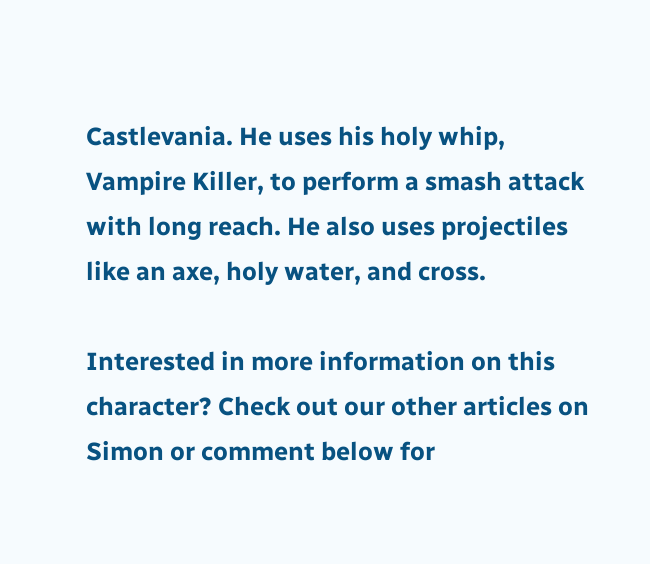Castlevania. He uses his holy whip, Vampire Killer, to perform a smash attack with long reach. He also uses projectiles like an axe, holy water, and cross.

Interested in more information on this character? Check out our other articles on Simon or comment below for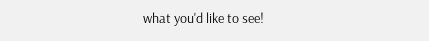what you'd like to see!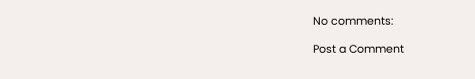No comments:

Post a Comment